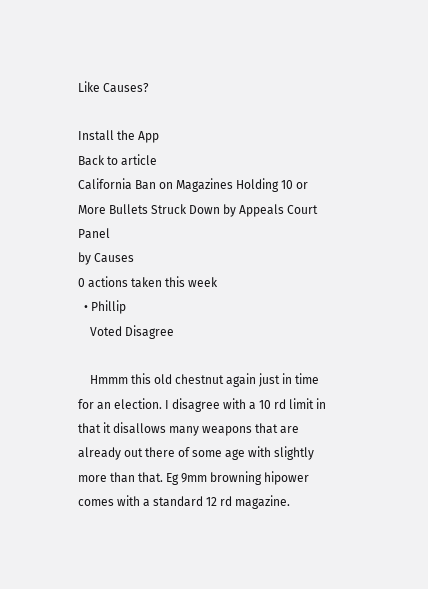Like Causes?

Install the App
Back to article
California Ban on Magazines Holding 10 or More Bullets Struck Down by Appeals Court Panel
by Causes
0 actions taken this week
  • Phillip
    Voted Disagree

    Hmmm this old chestnut again just in time for an election. I disagree with a 10 rd limit in that it disallows many weapons that are already out there of some age with slightly more than that. Eg 9mm browning hipower comes with a standard 12 rd magazine.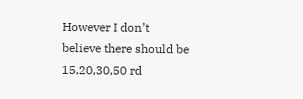However I don’t believe there should be 15,20,30,50 rd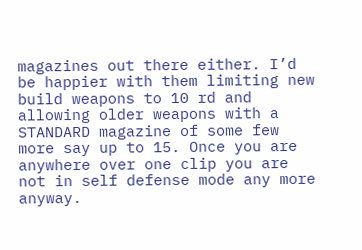magazines out there either. I’d be happier with them limiting new build weapons to 10 rd and allowing older weapons with a STANDARD magazine of some few more say up to 15. Once you are anywhere over one clip you are not in self defense mode any more anyway.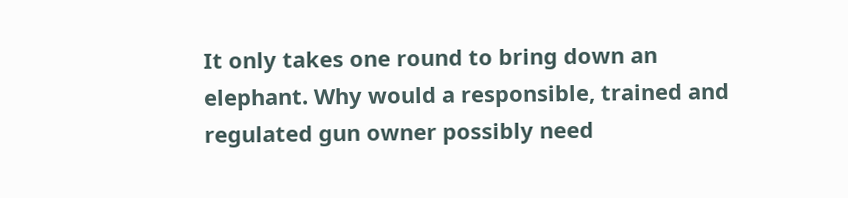It only takes one round to bring down an elephant. Why would a responsible, trained and regulated gun owner possibly need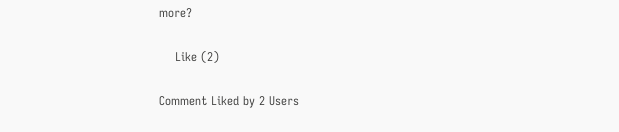more?

    Like (2)

Comment Liked by 2 Users